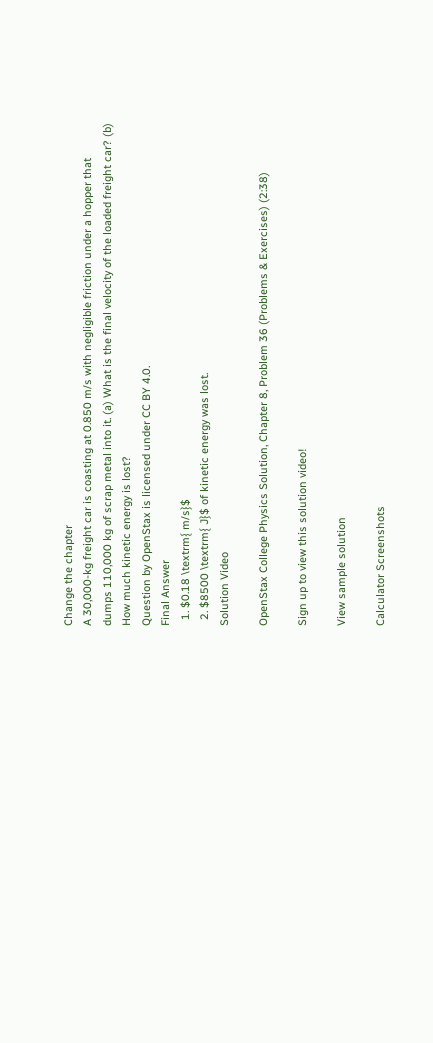Change the chapter
A 30,000-kg freight car is coasting at 0.850 m/s with negligible friction under a hopper that dumps 110,000 kg of scrap metal into it. (a) What is the final velocity of the loaded freight car? (b) How much kinetic energy is lost?
Question by OpenStax is licensed under CC BY 4.0.
Final Answer
  1. $0.18 \textrm{ m/s}$
  2. $8500 \textrm{ J}$ of kinetic energy was lost.
Solution Video

OpenStax College Physics Solution, Chapter 8, Problem 36 (Problems & Exercises) (2:38)

Sign up to view this solution video!

View sample solution

Calculator Screenshots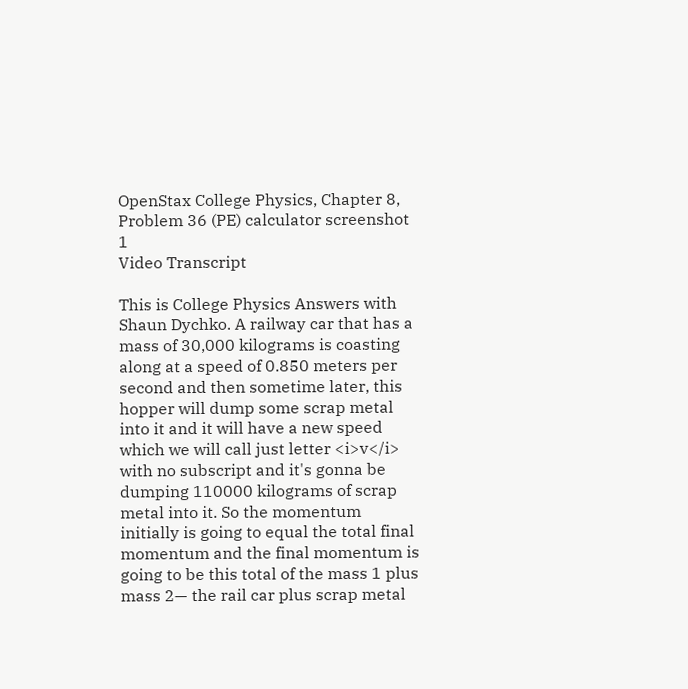OpenStax College Physics, Chapter 8, Problem 36 (PE) calculator screenshot 1
Video Transcript

This is College Physics Answers with Shaun Dychko. A railway car that has a mass of 30,000 kilograms is coasting along at a speed of 0.850 meters per second and then sometime later, this hopper will dump some scrap metal into it and it will have a new speed which we will call just letter <i>v</i> with no subscript and it's gonna be dumping 110000 kilograms of scrap metal into it. So the momentum initially is going to equal the total final momentum and the final momentum is going to be this total of the mass 1 plus mass 2— the rail car plus scrap metal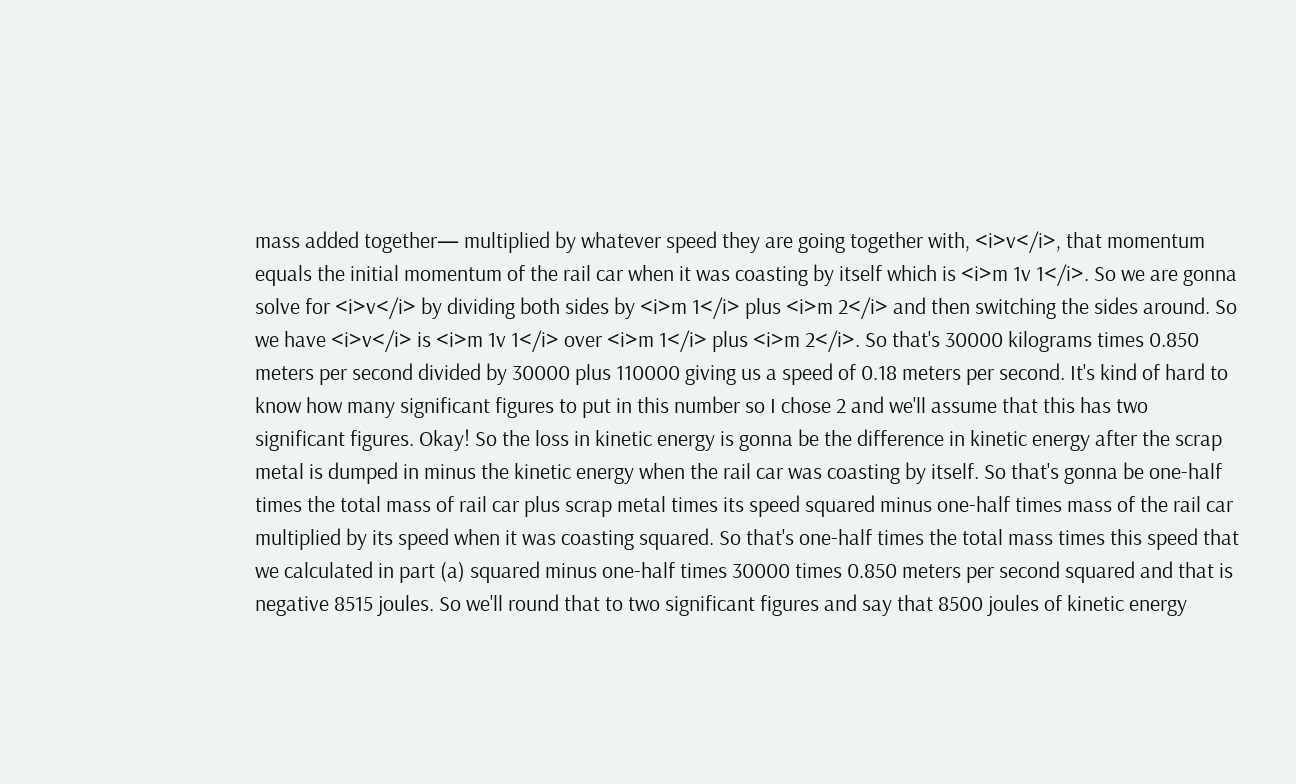mass added together— multiplied by whatever speed they are going together with, <i>v</i>, that momentum equals the initial momentum of the rail car when it was coasting by itself which is <i>m 1v 1</i>. So we are gonna solve for <i>v</i> by dividing both sides by <i>m 1</i> plus <i>m 2</i> and then switching the sides around. So we have <i>v</i> is <i>m 1v 1</i> over <i>m 1</i> plus <i>m 2</i>. So that's 30000 kilograms times 0.850 meters per second divided by 30000 plus 110000 giving us a speed of 0.18 meters per second. It's kind of hard to know how many significant figures to put in this number so I chose 2 and we'll assume that this has two significant figures. Okay! So the loss in kinetic energy is gonna be the difference in kinetic energy after the scrap metal is dumped in minus the kinetic energy when the rail car was coasting by itself. So that's gonna be one-half times the total mass of rail car plus scrap metal times its speed squared minus one-half times mass of the rail car multiplied by its speed when it was coasting squared. So that's one-half times the total mass times this speed that we calculated in part (a) squared minus one-half times 30000 times 0.850 meters per second squared and that is negative 8515 joules. So we'll round that to two significant figures and say that 8500 joules of kinetic energy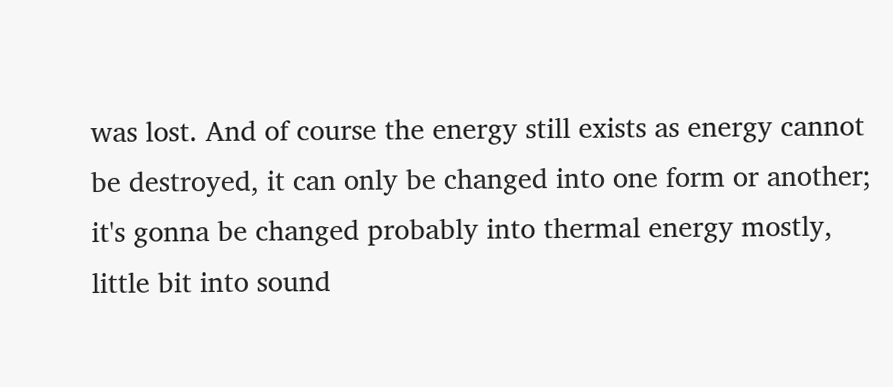was lost. And of course the energy still exists as energy cannot be destroyed, it can only be changed into one form or another; it's gonna be changed probably into thermal energy mostly, little bit into sound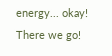energy... okay! There we go!